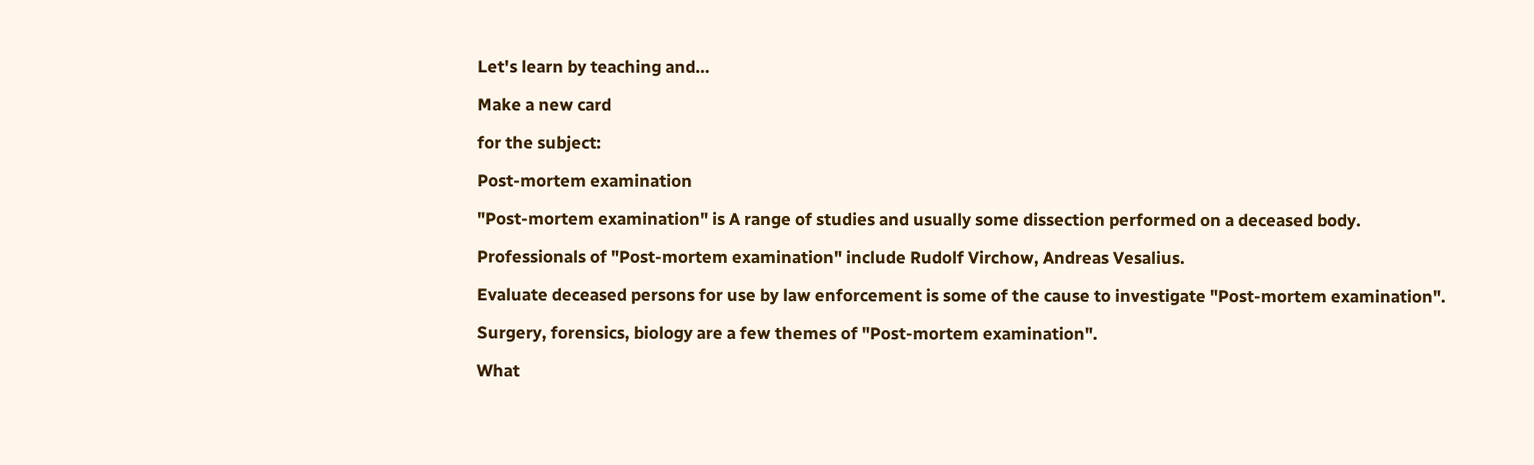Let's learn by teaching and…

Make a new card

for the subject:

Post-mortem examination

"Post-mortem examination" is A range of studies and usually some dissection performed on a deceased body.

Professionals of "Post-mortem examination" include Rudolf Virchow, Andreas Vesalius.

Evaluate deceased persons for use by law enforcement is some of the cause to investigate "Post-mortem examination".

Surgery, forensics, biology are a few themes of "Post-mortem examination".

What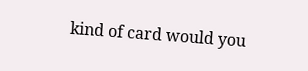kind of card would you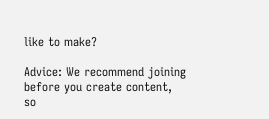like to make?

Advice: We recommend joining before you create content,
so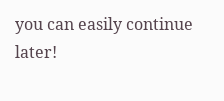you can easily continue later!